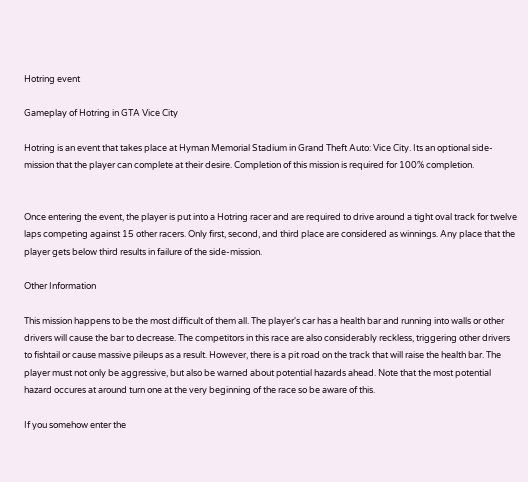Hotring event

Gameplay of Hotring in GTA Vice City

Hotring is an event that takes place at Hyman Memorial Stadium in Grand Theft Auto: Vice City. Its an optional side-mission that the player can complete at their desire. Completion of this mission is required for 100% completion.


Once entering the event, the player is put into a Hotring racer and are required to drive around a tight oval track for twelve laps competing against 15 other racers. Only first, second, and third place are considered as winnings. Any place that the player gets below third results in failure of the side-mission.

Other Information

This mission happens to be the most difficult of them all. The player's car has a health bar and running into walls or other drivers will cause the bar to decrease. The competitors in this race are also considerably reckless, triggering other drivers to fishtail or cause massive pileups as a result. However, there is a pit road on the track that will raise the health bar. The player must not only be aggressive, but also be warned about potential hazards ahead. Note that the most potential hazard occures at around turn one at the very beginning of the race so be aware of this.

If you somehow enter the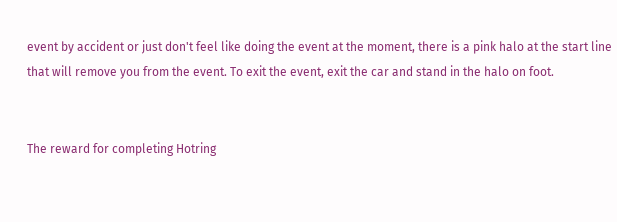event by accident or just don't feel like doing the event at the moment, there is a pink halo at the start line that will remove you from the event. To exit the event, exit the car and stand in the halo on foot.


The reward for completing Hotring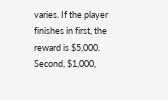varies. If the player finishes in first, the reward is $5,000. Second, $1,000,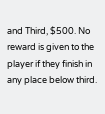and Third, $500. No reward is given to the player if they finish in any place below third.